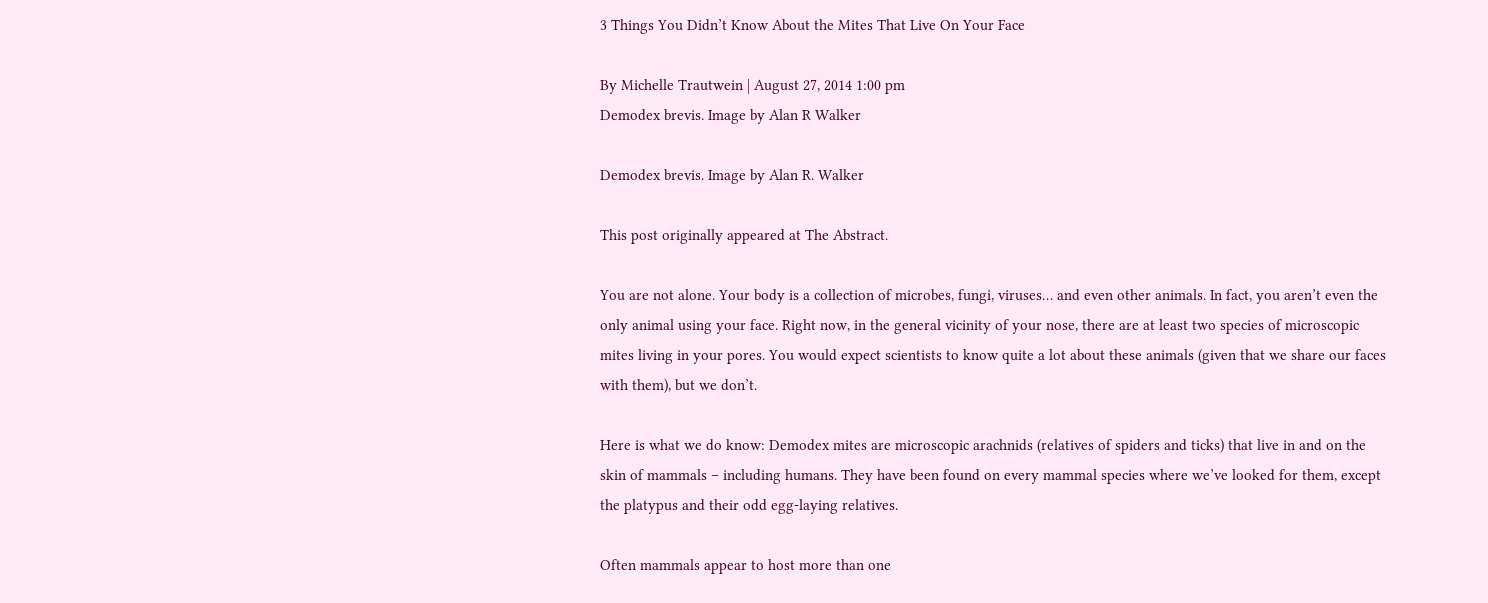3 Things You Didn’t Know About the Mites That Live On Your Face

By Michelle Trautwein | August 27, 2014 1:00 pm
Demodex brevis. Image by Alan R Walker

Demodex brevis. Image by Alan R. Walker

This post originally appeared at The Abstract.

You are not alone. Your body is a collection of microbes, fungi, viruses… and even other animals. In fact, you aren’t even the only animal using your face. Right now, in the general vicinity of your nose, there are at least two species of microscopic mites living in your pores. You would expect scientists to know quite a lot about these animals (given that we share our faces with them), but we don’t.

Here is what we do know: Demodex mites are microscopic arachnids (relatives of spiders and ticks) that live in and on the skin of mammals – including humans. They have been found on every mammal species where we’ve looked for them, except the platypus and their odd egg-laying relatives.

Often mammals appear to host more than one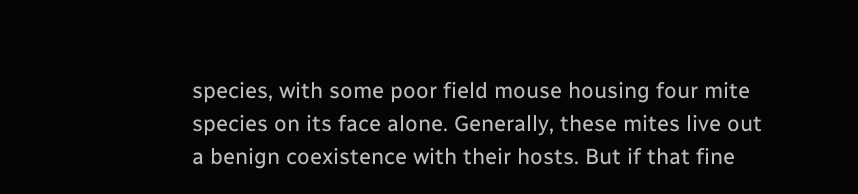species, with some poor field mouse housing four mite species on its face alone. Generally, these mites live out a benign coexistence with their hosts. But if that fine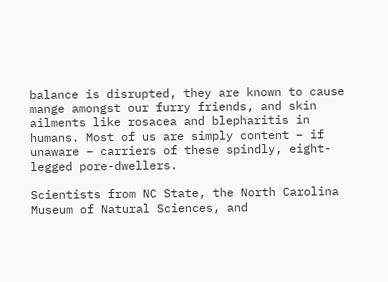balance is disrupted, they are known to cause mange amongst our furry friends, and skin ailments like rosacea and blepharitis in humans. Most of us are simply content – if unaware – carriers of these spindly, eight-legged pore-dwellers.

Scientists from NC State, the North Carolina Museum of Natural Sciences, and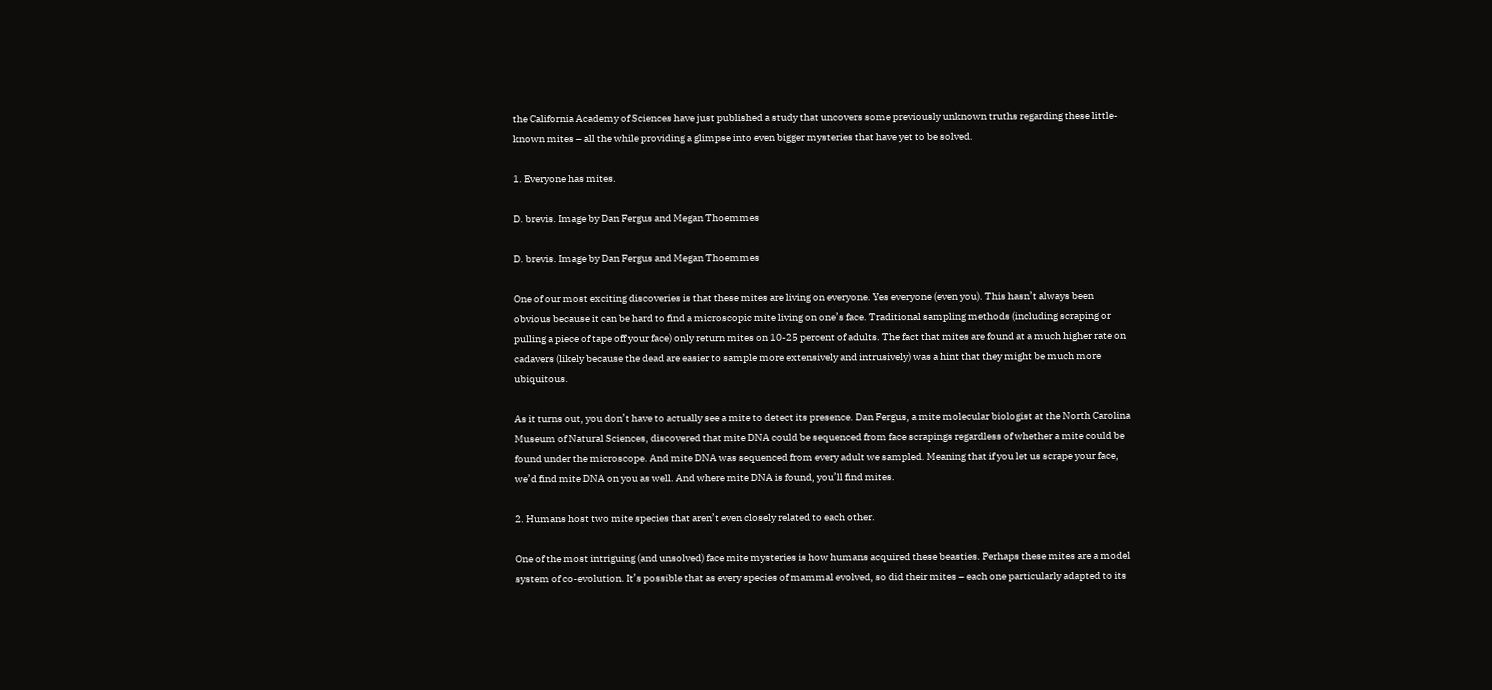the California Academy of Sciences have just published a study that uncovers some previously unknown truths regarding these little-known mites – all the while providing a glimpse into even bigger mysteries that have yet to be solved.

1. Everyone has mites.

D. brevis. Image by Dan Fergus and Megan Thoemmes

D. brevis. Image by Dan Fergus and Megan Thoemmes

One of our most exciting discoveries is that these mites are living on everyone. Yes everyone (even you). This hasn’t always been obvious because it can be hard to find a microscopic mite living on one’s face. Traditional sampling methods (including scraping or pulling a piece of tape off your face) only return mites on 10-25 percent of adults. The fact that mites are found at a much higher rate on cadavers (likely because the dead are easier to sample more extensively and intrusively) was a hint that they might be much more ubiquitous.

As it turns out, you don’t have to actually see a mite to detect its presence. Dan Fergus, a mite molecular biologist at the North Carolina Museum of Natural Sciences, discovered that mite DNA could be sequenced from face scrapings regardless of whether a mite could be found under the microscope. And mite DNA was sequenced from every adult we sampled. Meaning that if you let us scrape your face, we’d find mite DNA on you as well. And where mite DNA is found, you’ll find mites.

2. Humans host two mite species that aren’t even closely related to each other.

One of the most intriguing (and unsolved) face mite mysteries is how humans acquired these beasties. Perhaps these mites are a model system of co-evolution. It’s possible that as every species of mammal evolved, so did their mites – each one particularly adapted to its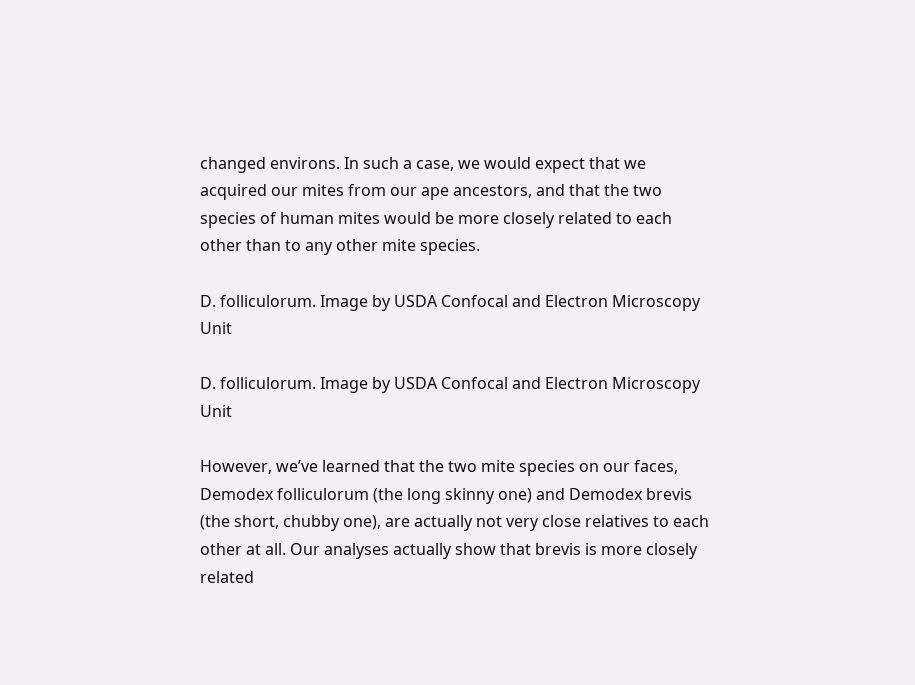changed environs. In such a case, we would expect that we acquired our mites from our ape ancestors, and that the two species of human mites would be more closely related to each other than to any other mite species.

D. folliculorum. Image by USDA Confocal and Electron Microscopy Unit

D. folliculorum. Image by USDA Confocal and Electron Microscopy Unit

However, we’ve learned that the two mite species on our faces, Demodex folliculorum (the long skinny one) and Demodex brevis (the short, chubby one), are actually not very close relatives to each other at all. Our analyses actually show that brevis is more closely related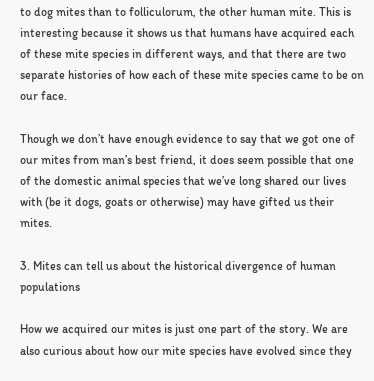to dog mites than to folliculorum, the other human mite. This is interesting because it shows us that humans have acquired each of these mite species in different ways, and that there are two separate histories of how each of these mite species came to be on our face.

Though we don’t have enough evidence to say that we got one of our mites from man’s best friend, it does seem possible that one of the domestic animal species that we’ve long shared our lives with (be it dogs, goats or otherwise) may have gifted us their mites.

3. Mites can tell us about the historical divergence of human populations

How we acquired our mites is just one part of the story. We are also curious about how our mite species have evolved since they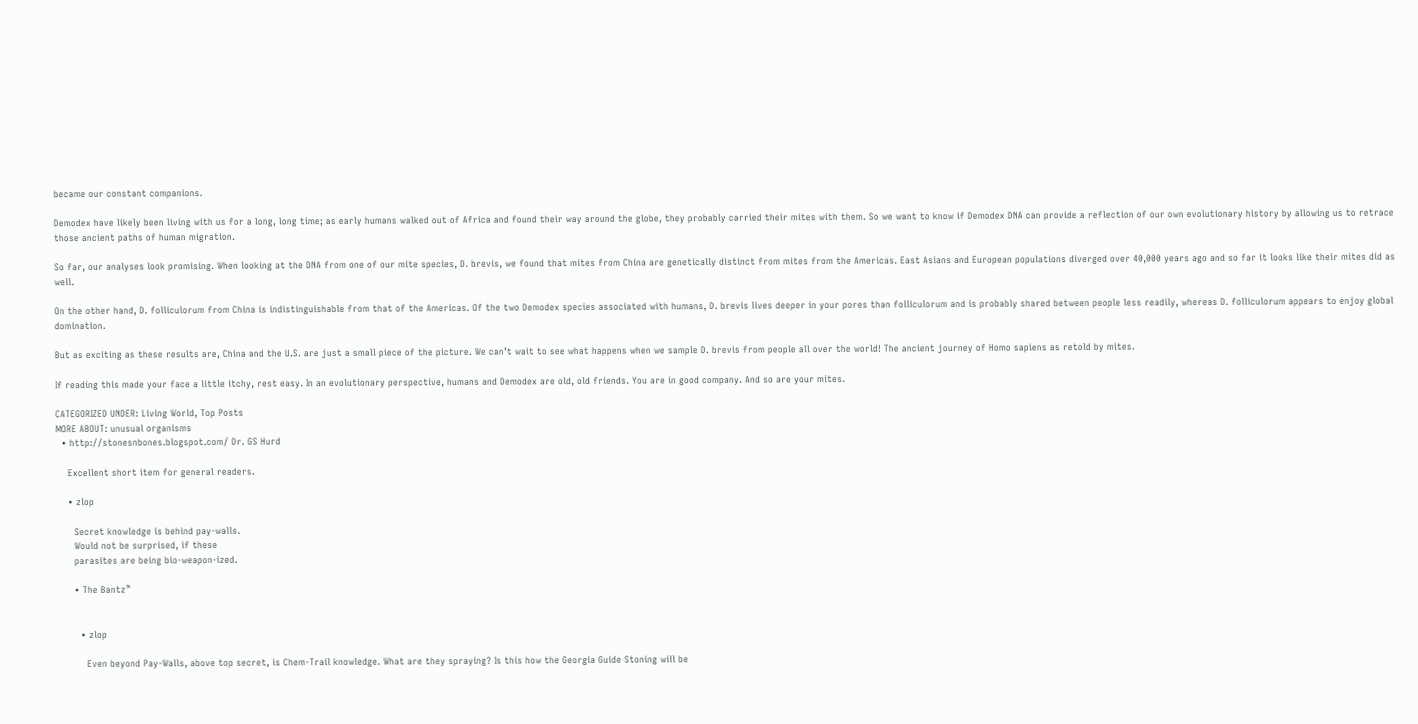became our constant companions.

Demodex have likely been living with us for a long, long time; as early humans walked out of Africa and found their way around the globe, they probably carried their mites with them. So we want to know if Demodex DNA can provide a reflection of our own evolutionary history by allowing us to retrace those ancient paths of human migration.

So far, our analyses look promising. When looking at the DNA from one of our mite species, D. brevis, we found that mites from China are genetically distinct from mites from the Americas. East Asians and European populations diverged over 40,000 years ago and so far it looks like their mites did as well.

On the other hand, D. folliculorum from China is indistinguishable from that of the Americas. Of the two Demodex species associated with humans, D. brevis lives deeper in your pores than folliculorum and is probably shared between people less readily, whereas D. folliculorum appears to enjoy global domination.

But as exciting as these results are, China and the U.S. are just a small piece of the picture. We can’t wait to see what happens when we sample D. brevis from people all over the world! The ancient journey of Homo sapiens as retold by mites.

If reading this made your face a little itchy, rest easy. In an evolutionary perspective, humans and Demodex are old, old friends. You are in good company. And so are your mites.

CATEGORIZED UNDER: Living World, Top Posts
MORE ABOUT: unusual organisms
  • http://stonesnbones.blogspot.com/ Dr. GS Hurd

    Excellent short item for general readers.

    • zlop

      Secret knowledge is behind pay-walls.
      Would not be surprised, if these
      parasites are being bio-weapon-ized.

      • The Bantz™


        • zlop

          Even beyond Pay-Walls, above top secret, is Chem-Trail knowledge. What are they spraying? Is this how the Georgia Guide Stoning will be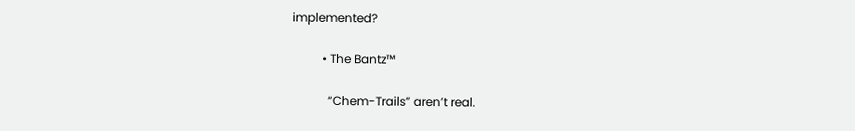implemented?

          • The Bantz™

            “Chem-Trails” aren’t real.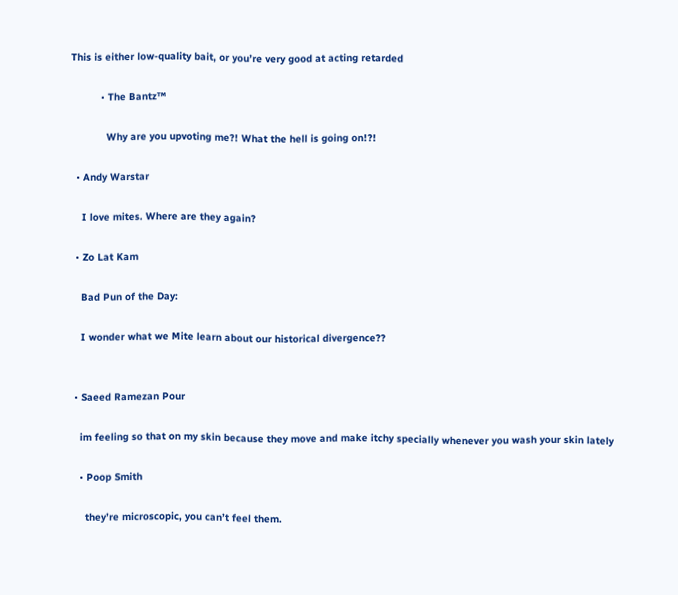This is either low-quality bait, or you’re very good at acting retarded

          • The Bantz™

            Why are you upvoting me?! What the hell is going on!?!

  • Andy Warstar

    I love mites. Where are they again?

  • Zo Lat Kam

    Bad Pun of the Day:

    I wonder what we Mite learn about our historical divergence??


  • Saeed Ramezan Pour

    im feeling so that on my skin because they move and make itchy specially whenever you wash your skin lately

    • Poop Smith

      they’re microscopic, you can’t feel them.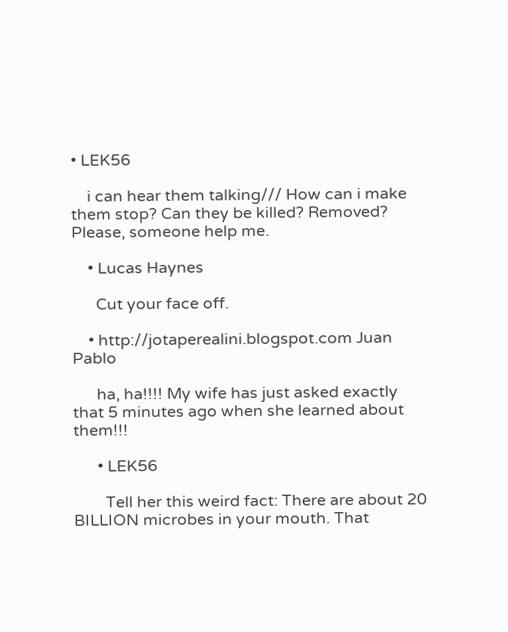• LEK56

    i can hear them talking/// How can i make them stop? Can they be killed? Removed? Please, someone help me.

    • Lucas Haynes

      Cut your face off.

    • http://jotaperealini.blogspot.com Juan Pablo

      ha, ha!!!! My wife has just asked exactly that 5 minutes ago when she learned about them!!!

      • LEK56

        Tell her this weird fact: There are about 20 BILLION microbes in your mouth. That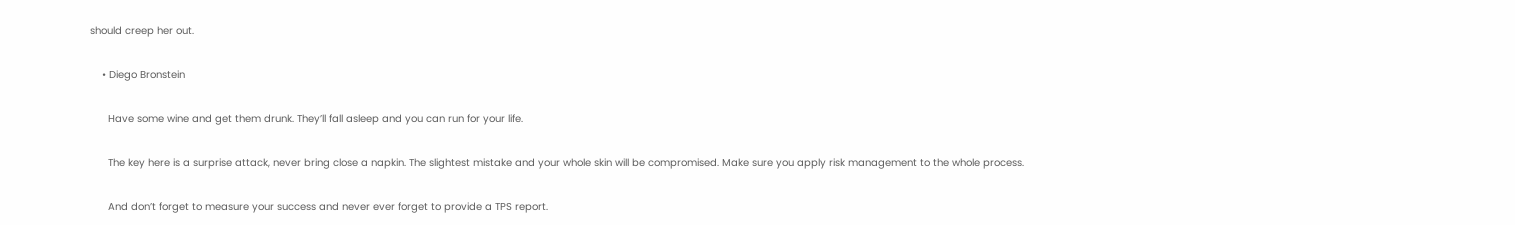should creep her out.

    • Diego Bronstein

      Have some wine and get them drunk. They’ll fall asleep and you can run for your life.

      The key here is a surprise attack, never bring close a napkin. The slightest mistake and your whole skin will be compromised. Make sure you apply risk management to the whole process.

      And don’t forget to measure your success and never ever forget to provide a TPS report.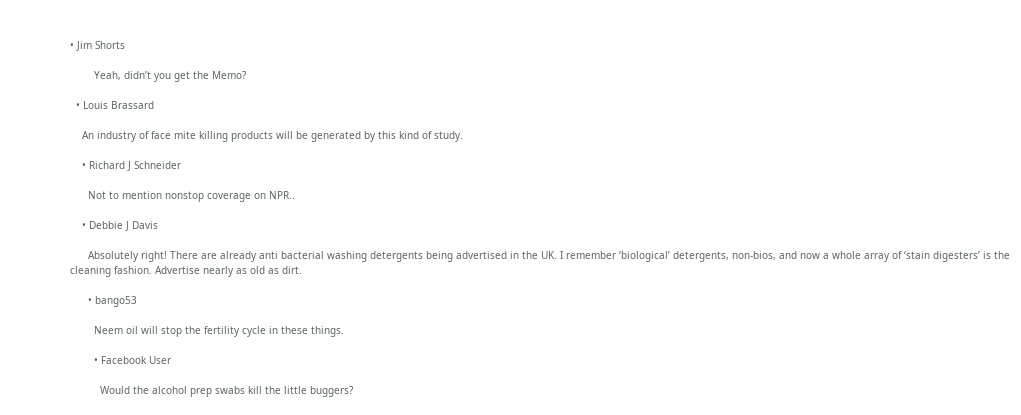• Jim Shorts

        Yeah, didn’t you get the Memo?

  • Louis Brassard

    An industry of face mite killing products will be generated by this kind of study.

    • Richard J Schneider

      Not to mention nonstop coverage on NPR..

    • Debbie J Davis

      Absolutely right! There are already anti bacterial washing detergents being advertised in the UK. I remember ‘biological’ detergents, non-bios, and now a whole array of ‘stain digesters’ is the cleaning fashion. Advertise nearly as old as dirt.

      • bango53

        Neem oil will stop the fertility cycle in these things.

        • Facebook User

          Would the alcohol prep swabs kill the little buggers?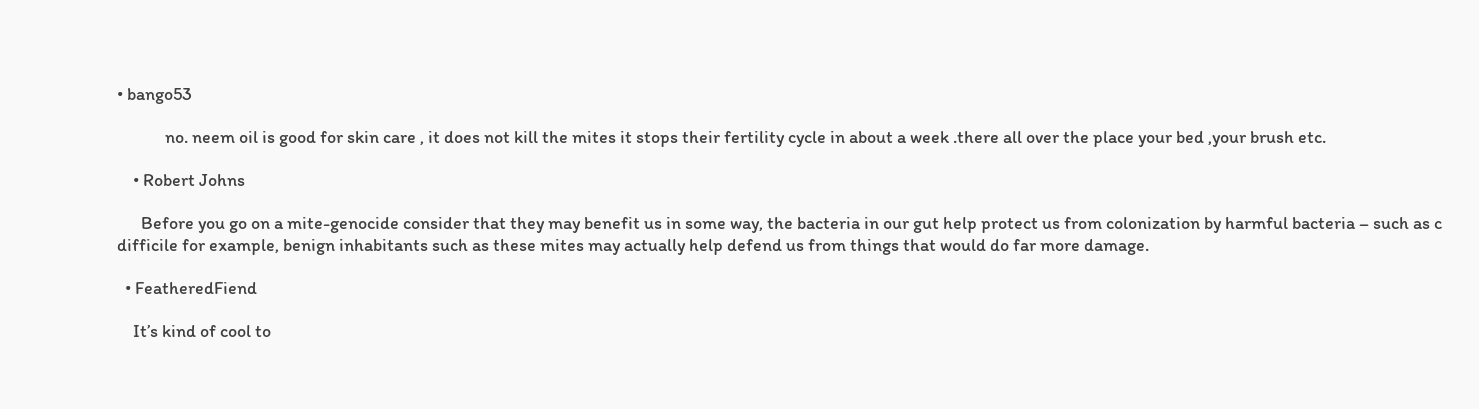• bango53

            no. neem oil is good for skin care , it does not kill the mites it stops their fertility cycle in about a week .there all over the place your bed ,your brush etc.

    • Robert Johns

      Before you go on a mite-genocide consider that they may benefit us in some way, the bacteria in our gut help protect us from colonization by harmful bacteria – such as c difficile for example, benign inhabitants such as these mites may actually help defend us from things that would do far more damage.

  • FeatheredFiend

    It’s kind of cool to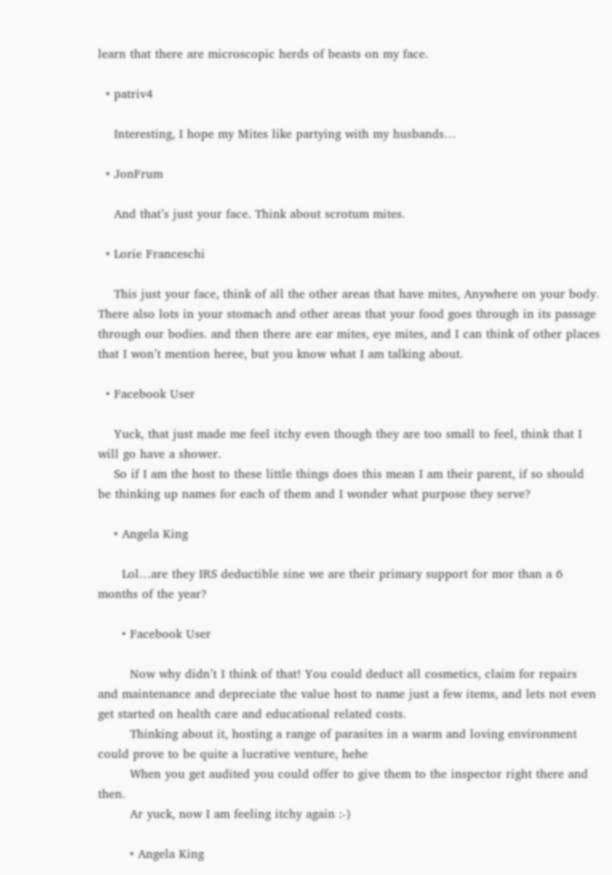learn that there are microscopic herds of beasts on my face.

  • patriv4

    Interesting, I hope my Mites like partying with my husbands…

  • JonFrum

    And that’s just your face. Think about scrotum mites.

  • Lorie Franceschi

    This just your face, think of all the other areas that have mites, Anywhere on your body. There also lots in your stomach and other areas that your food goes through in its passage through our bodies. and then there are ear mites, eye mites, and I can think of other places that I won’t mention heree, but you know what I am talking about.

  • Facebook User

    Yuck, that just made me feel itchy even though they are too small to feel, think that I will go have a shower.
    So if I am the host to these little things does this mean I am their parent, if so should be thinking up names for each of them and I wonder what purpose they serve?

    • Angela King

      Lol…are they IRS deductible sine we are their primary support for mor than a 6 months of the year?

      • Facebook User

        Now why didn’t I think of that! You could deduct all cosmetics, claim for repairs and maintenance and depreciate the value host to name just a few items, and lets not even get started on health care and educational related costs.
        Thinking about it, hosting a range of parasites in a warm and loving environment could prove to be quite a lucrative venture, hehe
        When you get audited you could offer to give them to the inspector right there and then.
        Ar yuck, now I am feeling itchy again :-)

        • Angela King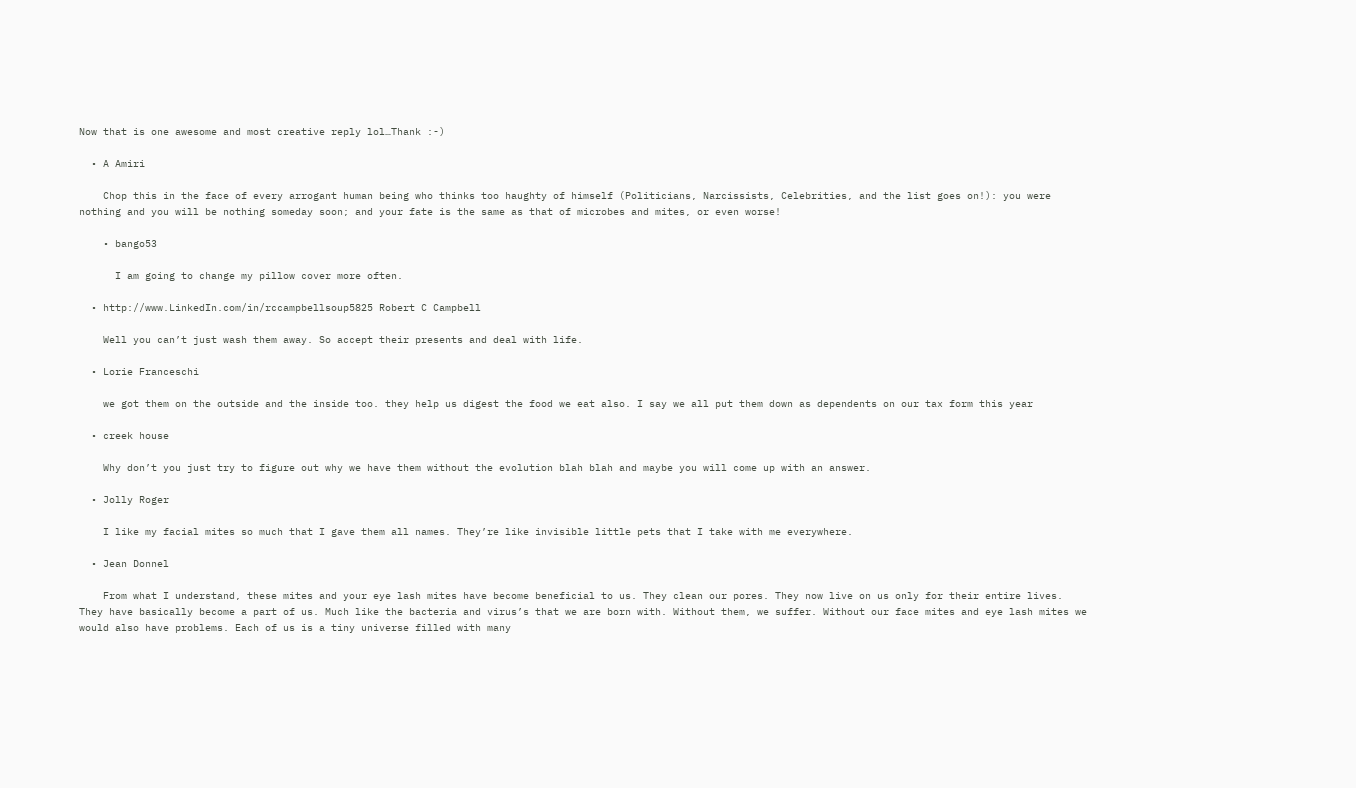Now that is one awesome and most creative reply lol…Thank :-)

  • A Amiri

    Chop this in the face of every arrogant human being who thinks too haughty of himself (Politicians, Narcissists, Celebrities, and the list goes on!): you were nothing and you will be nothing someday soon; and your fate is the same as that of microbes and mites, or even worse!

    • bango53

      I am going to change my pillow cover more often.

  • http://www.LinkedIn.com/in/rccampbellsoup5825 Robert C Campbell

    Well you can’t just wash them away. So accept their presents and deal with life.

  • Lorie Franceschi

    we got them on the outside and the inside too. they help us digest the food we eat also. I say we all put them down as dependents on our tax form this year

  • creek house

    Why don’t you just try to figure out why we have them without the evolution blah blah and maybe you will come up with an answer.

  • Jolly Roger

    I like my facial mites so much that I gave them all names. They’re like invisible little pets that I take with me everywhere.

  • Jean Donnel

    From what I understand, these mites and your eye lash mites have become beneficial to us. They clean our pores. They now live on us only for their entire lives. They have basically become a part of us. Much like the bacteria and virus’s that we are born with. Without them, we suffer. Without our face mites and eye lash mites we would also have problems. Each of us is a tiny universe filled with many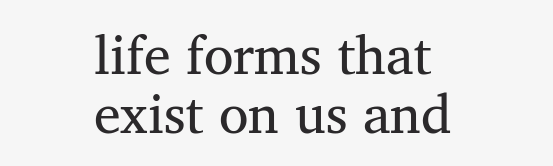life forms that exist on us and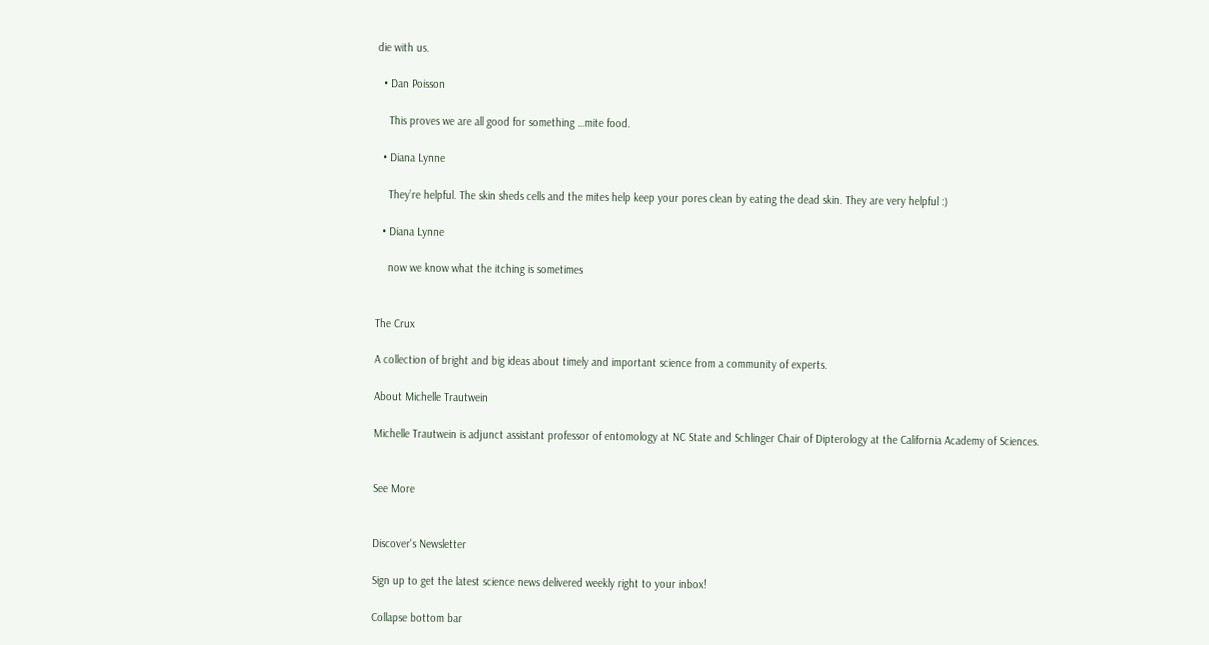die with us.

  • Dan Poisson

    This proves we are all good for something …mite food.

  • Diana Lynne

    They’re helpful. The skin sheds cells and the mites help keep your pores clean by eating the dead skin. They are very helpful :)

  • Diana Lynne

    now we know what the itching is sometimes


The Crux

A collection of bright and big ideas about timely and important science from a community of experts.

About Michelle Trautwein

Michelle Trautwein is adjunct assistant professor of entomology at NC State and Schlinger Chair of Dipterology at the California Academy of Sciences.


See More


Discover's Newsletter

Sign up to get the latest science news delivered weekly right to your inbox!

Collapse bottom bar